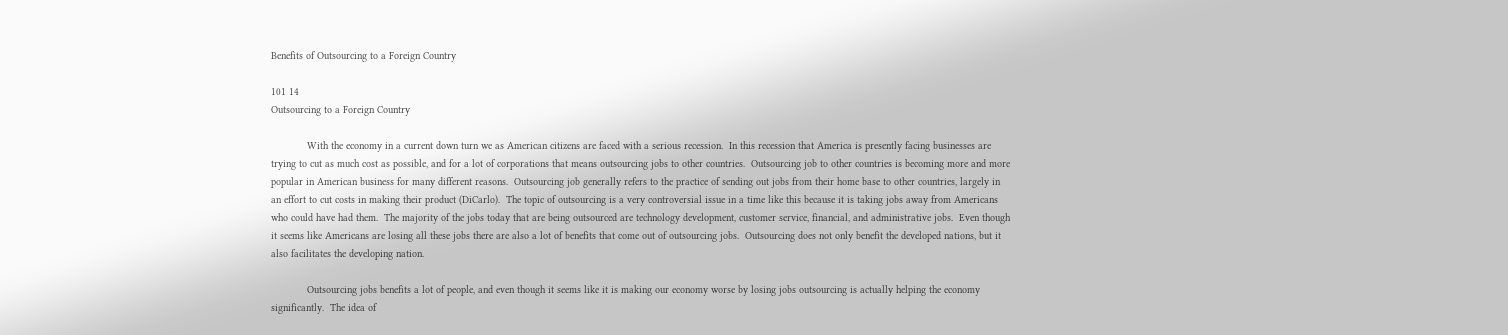Benefits of Outsourcing to a Foreign Country

101 14
Outsourcing to a Foreign Country

            With the economy in a current down turn we as American citizens are faced with a serious recession.  In this recession that America is presently facing businesses are trying to cut as much cost as possible, and for a lot of corporations that means outsourcing jobs to other countries.  Outsourcing job to other countries is becoming more and more popular in American business for many different reasons.  Outsourcing job generally refers to the practice of sending out jobs from their home base to other countries, largely in an effort to cut costs in making their product (DiCarlo).  The topic of outsourcing is a very controversial issue in a time like this because it is taking jobs away from Americans who could have had them.  The majority of the jobs today that are being outsourced are technology development, customer service, financial, and administrative jobs.  Even though it seems like Americans are losing all these jobs there are also a lot of benefits that come out of outsourcing jobs.  Outsourcing does not only benefit the developed nations, but it also facilitates the developing nation.

            Outsourcing jobs benefits a lot of people, and even though it seems like it is making our economy worse by losing jobs outsourcing is actually helping the economy significantly.  The idea of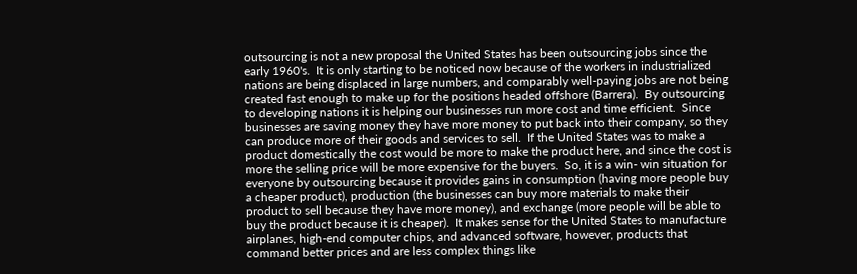outsourcing is not a new proposal the United States has been outsourcing jobs since the early 1960's.  It is only starting to be noticed now because of the workers in industrialized nations are being displaced in large numbers, and comparably well-paying jobs are not being created fast enough to make up for the positions headed offshore (Barrera).  By outsourcing to developing nations it is helping our businesses run more cost and time efficient.  Since businesses are saving money they have more money to put back into their company, so they can produce more of their goods and services to sell.  If the United States was to make a product domestically the cost would be more to make the product here, and since the cost is more the selling price will be more expensive for the buyers.  So, it is a win- win situation for everyone by outsourcing because it provides gains in consumption (having more people buy a cheaper product), production (the businesses can buy more materials to make their product to sell because they have more money), and exchange (more people will be able to buy the product because it is cheaper).  It makes sense for the United States to manufacture airplanes, high-end computer chips, and advanced software, however, products that command better prices and are less complex things like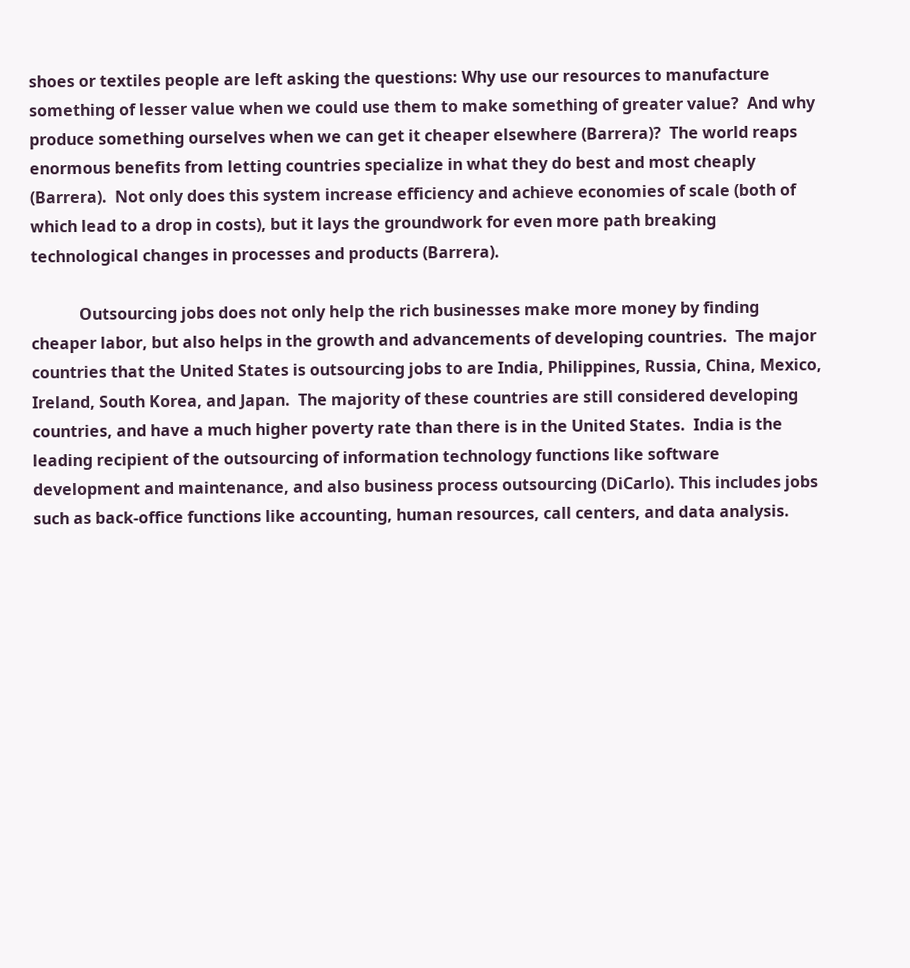shoes or textiles people are left asking the questions: Why use our resources to manufacture something of lesser value when we could use them to make something of greater value?  And why produce something ourselves when we can get it cheaper elsewhere (Barrera)?  The world reaps enormous benefits from letting countries specialize in what they do best and most cheaply (Barrera).  Not only does this system increase efficiency and achieve economies of scale (both of which lead to a drop in costs), but it lays the groundwork for even more path breaking technological changes in processes and products (Barrera).

            Outsourcing jobs does not only help the rich businesses make more money by finding cheaper labor, but also helps in the growth and advancements of developing countries.  The major countries that the United States is outsourcing jobs to are India, Philippines, Russia, China, Mexico, Ireland, South Korea, and Japan.  The majority of these countries are still considered developing countries, and have a much higher poverty rate than there is in the United States.  India is the leading recipient of the outsourcing of information technology functions like software development and maintenance, and also business process outsourcing (DiCarlo). This includes jobs such as back-office functions like accounting, human resources, call centers, and data analysis.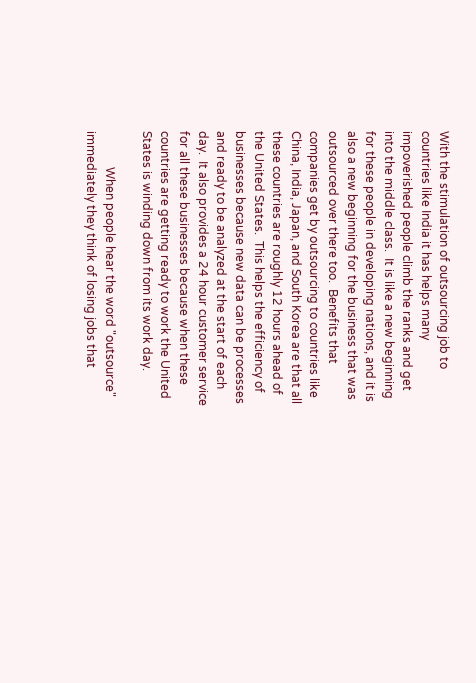With the stimulation of outsourcing job to countries like India it has helps many impoverished people climb the ranks and get into the middle class.  It is like a new beginning for these people in developing nations, and it is also a new beginning for the business that was outsourced over there too.  Benefits that companies get by outsourcing to countries like China, India, Japan, and South Korea are that all these countries are roughly 12 hours ahead of the United States.  This helps the efficiency of businesses because new data can be processes and ready to be analyzed at the start of each day.  It also provides a 24 hour customer service for all these businesses because when these countries are getting ready to work the United States is winding down from its work day.

            When people hear the word "outsource" immediately they think of losing jobs that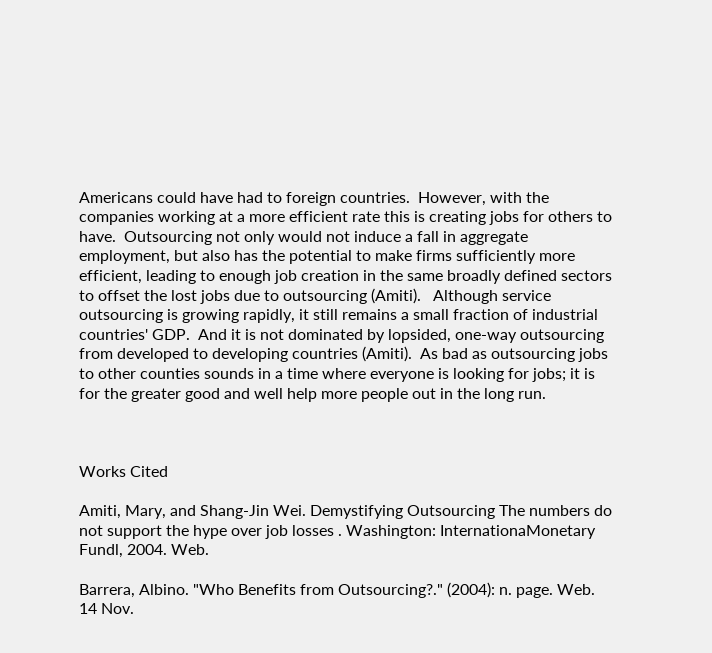Americans could have had to foreign countries.  However, with the companies working at a more efficient rate this is creating jobs for others to have.  Outsourcing not only would not induce a fall in aggregate employment, but also has the potential to make firms sufficiently more efficient, leading to enough job creation in the same broadly defined sectors to offset the lost jobs due to outsourcing (Amiti).   Although service outsourcing is growing rapidly, it still remains a small fraction of industrial countries' GDP.  And it is not dominated by lopsided, one-way outsourcing from developed to developing countries (Amiti).  As bad as outsourcing jobs to other counties sounds in a time where everyone is looking for jobs; it is for the greater good and well help more people out in the long run.



Works Cited

Amiti, Mary, and Shang-Jin Wei. Demystifying Outsourcing The numbers do not support the hype over job losses . Washington: InternationaMonetary Fundl, 2004. Web.

Barrera, Albino. "Who Benefits from Outsourcing?." (2004): n. page. Web. 14 Nov.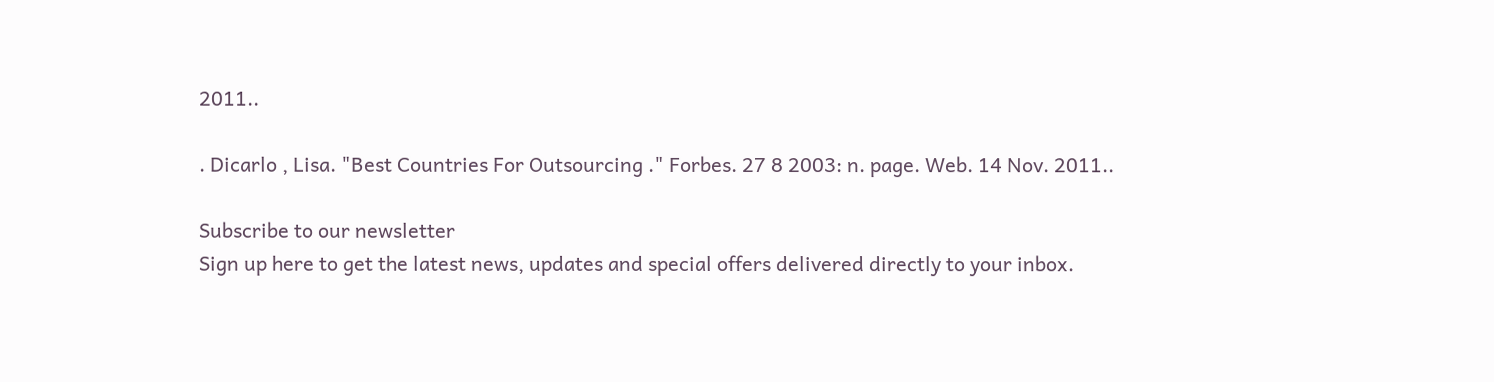2011..

. Dicarlo , Lisa. "Best Countries For Outsourcing ." Forbes. 27 8 2003: n. page. Web. 14 Nov. 2011..

Subscribe to our newsletter
Sign up here to get the latest news, updates and special offers delivered directly to your inbox.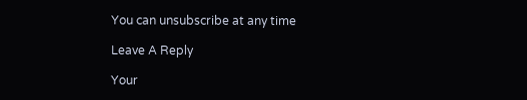You can unsubscribe at any time

Leave A Reply

Your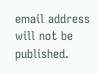email address will not be published.